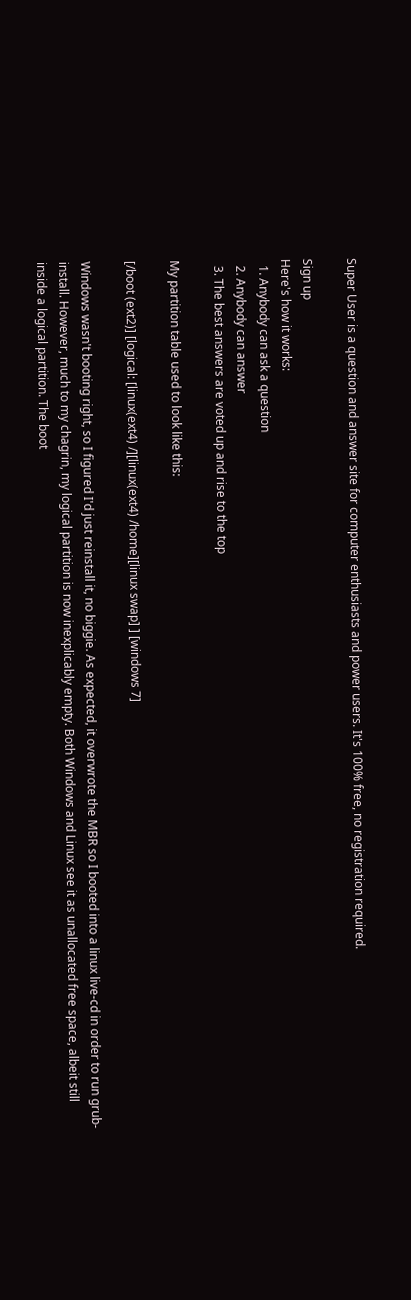Super User is a question and answer site for computer enthusiasts and power users. It's 100% free, no registration required.

Sign up
Here's how it works:
  1. Anybody can ask a question
  2. Anybody can answer
  3. The best answers are voted up and rise to the top

My partition table used to look like this:

[/boot (ext2)] [logical: [linux(ext4) /][linux(ext4) /home][linux swap] ] [windows 7]

Windows wasn't booting right, so I figured I'd just reinstall it, no biggie. As expected, it overwrote the MBR so I booted into a linux live-cd in order to run grub-install. However, much to my chagrin, my logical partition is now inexplicably empty. Both Windows and Linux see it as unallocated free space, albeit still inside a logical partition. The boot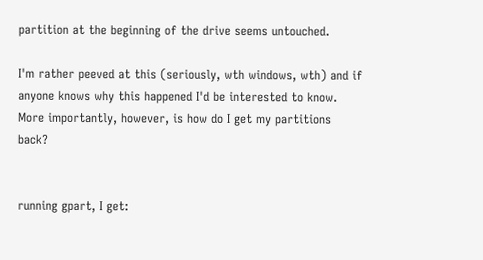partition at the beginning of the drive seems untouched.

I'm rather peeved at this (seriously, wth windows, wth) and if anyone knows why this happened I'd be interested to know. More importantly, however, is how do I get my partitions back?


running gpart, I get: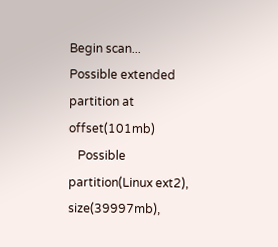Begin scan...
Possible extended partition at offset(101mb)
   Possible partition(Linux ext2), size(39997mb),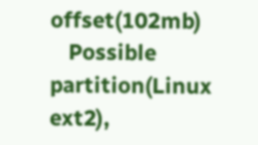offset(102mb)
   Possible partition(Linux ext2),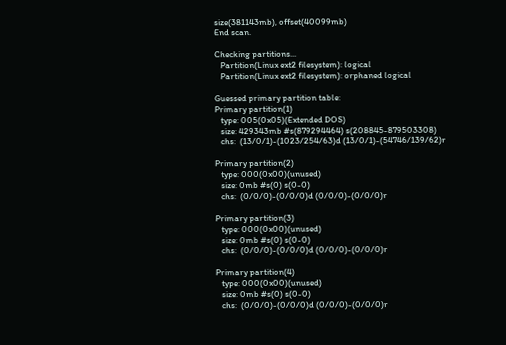size(381143mb), offset(40099mb)
End scan.

Checking partitions...
   Partition(Linux ext2 filesystem): logical
   Partition(Linux ext2 filesystem): orphaned logical

Guessed primary partition table:
Primary partition(1)
   type: 005(0x05)(Extended DOS)
   size: 429343mb #s(879294464) s(208845-879503308)
   chs:  (13/0/1)-(1023/254/63)d (13/0/1)-(54746/139/62)r

Primary partition(2)
   type: 000(0x00)(unused)
   size: 0mb #s(0) s(0-0)
   chs:  (0/0/0)-(0/0/0)d (0/0/0)-(0/0/0)r

Primary partition(3)
   type: 000(0x00)(unused)
   size: 0mb #s(0) s(0-0)
   chs:  (0/0/0)-(0/0/0)d (0/0/0)-(0/0/0)r

Primary partition(4)
   type: 000(0x00)(unused)
   size: 0mb #s(0) s(0-0)
   chs:  (0/0/0)-(0/0/0)d (0/0/0)-(0/0/0)r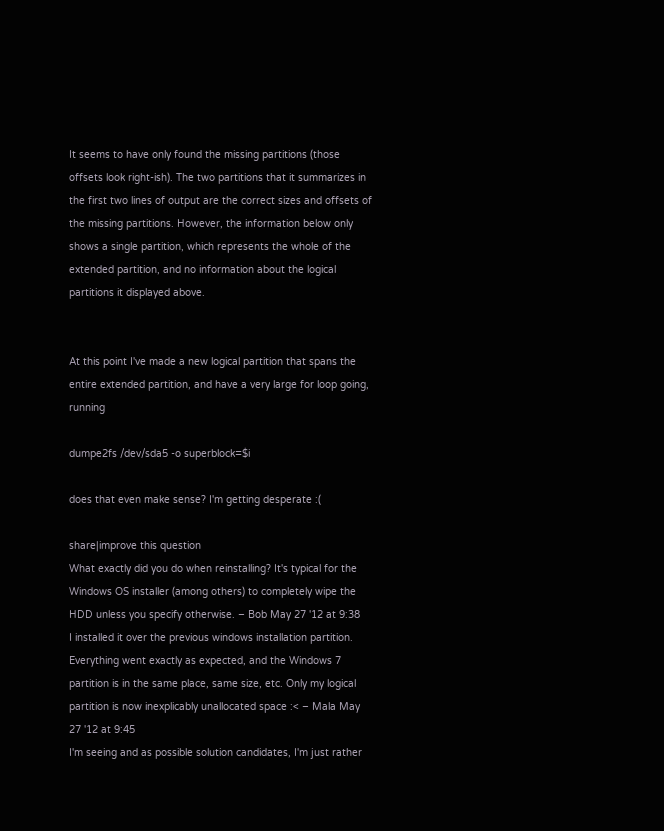It seems to have only found the missing partitions (those offsets look right-ish). The two partitions that it summarizes in the first two lines of output are the correct sizes and offsets of the missing partitions. However, the information below only shows a single partition, which represents the whole of the extended partition, and no information about the logical partitions it displayed above.


At this point I've made a new logical partition that spans the entire extended partition, and have a very large for loop going, running

dumpe2fs /dev/sda5 -o superblock=$i

does that even make sense? I'm getting desperate :(

share|improve this question
What exactly did you do when reinstalling? It's typical for the Windows OS installer (among others) to completely wipe the HDD unless you specify otherwise. – Bob May 27 '12 at 9:38
I installed it over the previous windows installation partition. Everything went exactly as expected, and the Windows 7 partition is in the same place, same size, etc. Only my logical partition is now inexplicably unallocated space :< – Mala May 27 '12 at 9:45
I'm seeing and as possible solution candidates, I'm just rather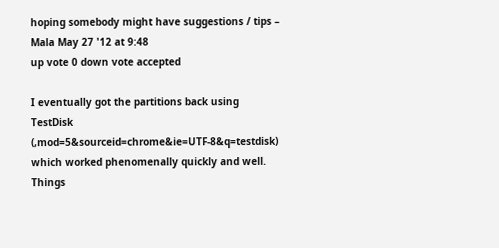hoping somebody might have suggestions / tips – Mala May 27 '12 at 9:48
up vote 0 down vote accepted

I eventually got the partitions back using TestDisk (,mod=5&sourceid=chrome&ie=UTF-8&q=testdisk) which worked phenomenally quickly and well. Things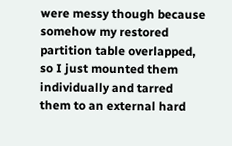were messy though because somehow my restored partition table overlapped, so I just mounted them individually and tarred them to an external hard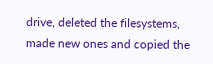drive, deleted the filesystems, made new ones and copied the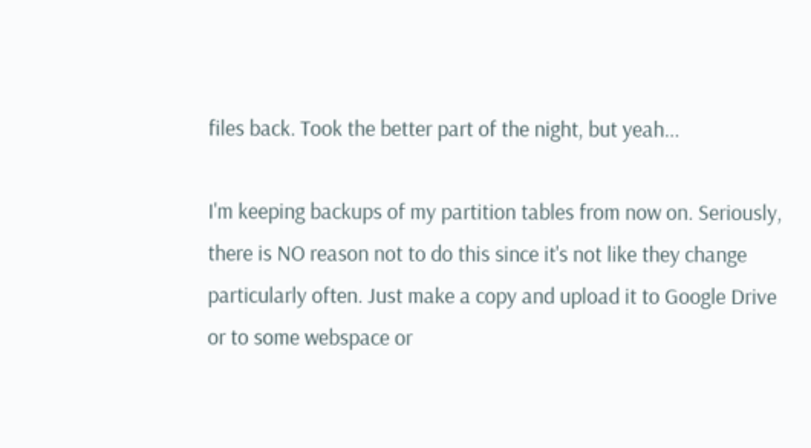files back. Took the better part of the night, but yeah...

I'm keeping backups of my partition tables from now on. Seriously, there is NO reason not to do this since it's not like they change particularly often. Just make a copy and upload it to Google Drive or to some webspace or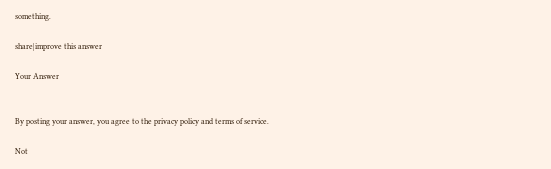something.

share|improve this answer

Your Answer


By posting your answer, you agree to the privacy policy and terms of service.

Not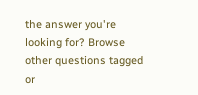the answer you're looking for? Browse other questions tagged or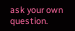ask your own question.